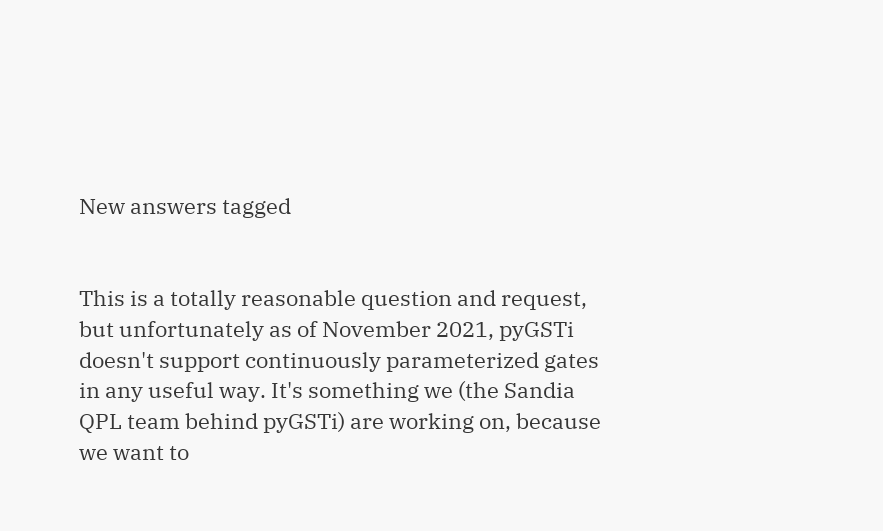New answers tagged


This is a totally reasonable question and request, but unfortunately as of November 2021, pyGSTi doesn't support continuously parameterized gates in any useful way. It's something we (the Sandia QPL team behind pyGSTi) are working on, because we want to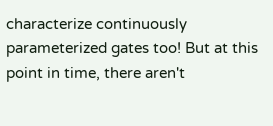characterize continuously parameterized gates too! But at this point in time, there aren't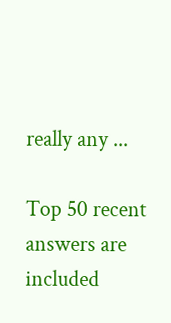really any ...

Top 50 recent answers are included